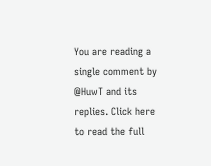You are reading a single comment by @HuwT and its replies. Click here to read the full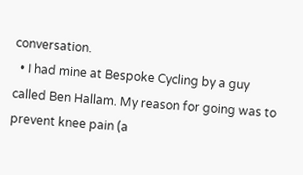conversation.
  • I had mine at Bespoke Cycling by a guy called Ben Hallam. My reason for going was to prevent knee pain (a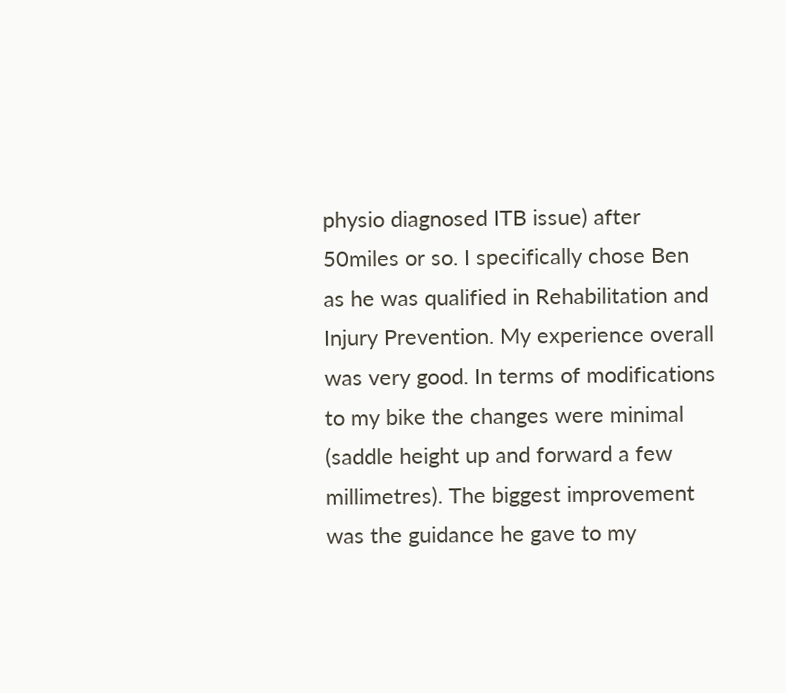physio diagnosed ITB issue) after 50miles or so. I specifically chose Ben as he was qualified in Rehabilitation and Injury Prevention. My experience overall was very good. In terms of modifications to my bike the changes were minimal (saddle height up and forward a few millimetres). The biggest improvement was the guidance he gave to my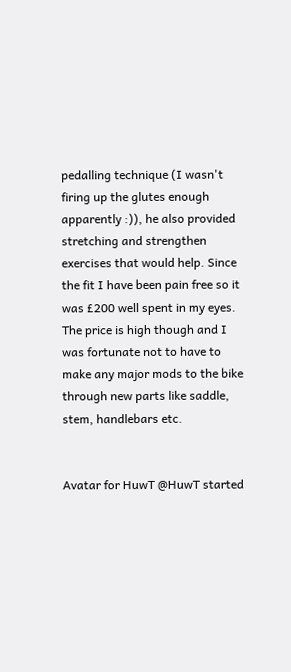pedalling technique (I wasn't firing up the glutes enough apparently :)), he also provided stretching and strengthen exercises that would help. Since the fit I have been pain free so it was £200 well spent in my eyes. The price is high though and I was fortunate not to have to make any major mods to the bike through new parts like saddle, stem, handlebars etc.


Avatar for HuwT @HuwT started